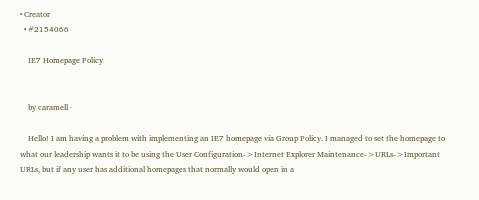• Creator
  • #2154066

    IE7 Homepage Policy


    by caramell ·

    Hello! I am having a problem with implementing an IE7 homepage via Group Policy. I managed to set the homepage to what our leadership wants it to be using the User Configuration->Internet Explorer Maintenance->URLs->Important URLs, but if any user has additional homepages that normally would open in a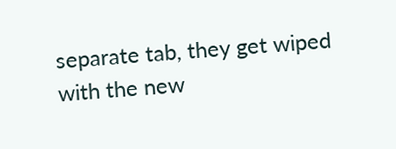separate tab, they get wiped with the new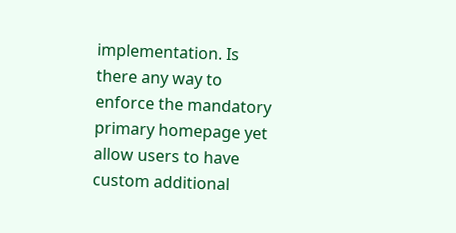implementation. Is there any way to enforce the mandatory primary homepage yet allow users to have custom additional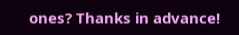ones? Thanks in advance!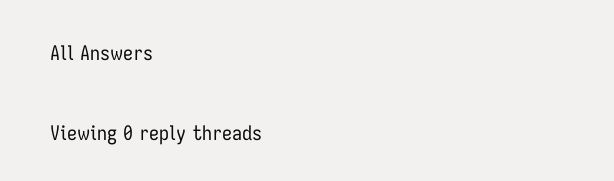All Answers

Viewing 0 reply threads